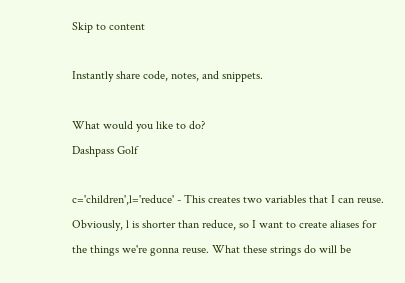Skip to content

Instantly share code, notes, and snippets.

What would you like to do?
Dashpass Golf

c='children',l='reduce' - This creates two variables that I can reuse. Obviously, l is shorter than reduce, so I want to create aliases for the things we're gonna reuse. What these strings do will be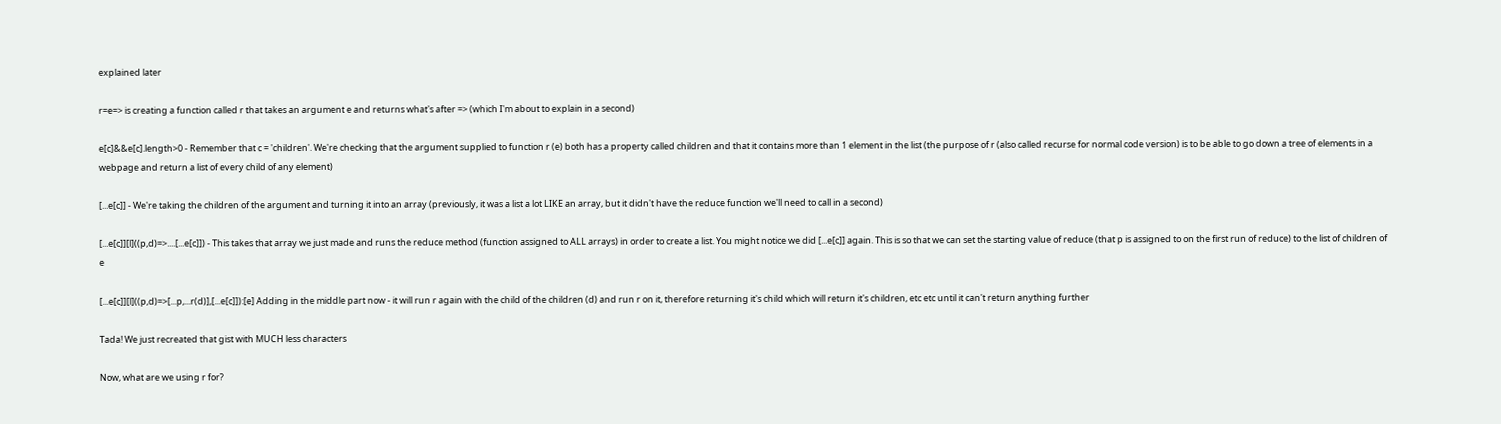explained later

r=e=> is creating a function called r that takes an argument e and returns what's after => (which I'm about to explain in a second)

e[c]&&e[c].length>0 - Remember that c = 'children'. We're checking that the argument supplied to function r (e) both has a property called children and that it contains more than 1 element in the list (the purpose of r (also called recurse for normal code version) is to be able to go down a tree of elements in a webpage and return a list of every child of any element)

[...e[c]] - We're taking the children of the argument and turning it into an array (previously, it was a list a lot LIKE an array, but it didn't have the reduce function we'll need to call in a second)

[...e[c]][l]((p,d)=>....[...e[c]]) - This takes that array we just made and runs the reduce method (function assigned to ALL arrays) in order to create a list. You might notice we did [...e[c]] again. This is so that we can set the starting value of reduce (that p is assigned to on the first run of reduce) to the list of children of e

[...e[c]][l]((p,d)=>[...p,...r(d)],[...e[c]]):[e] Adding in the middle part now - it will run r again with the child of the children (d) and run r on it, therefore returning it's child which will return it's children, etc etc until it can't return anything further

Tada! We just recreated that gist with MUCH less characters

Now, what are we using r for?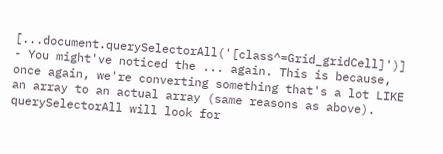[...document.querySelectorAll('[class^=Grid_gridCell]')] - You might've noticed the ... again. This is because, once again, we're converting something that's a lot LIKE an array to an actual array (same reasons as above). querySelectorAll will look for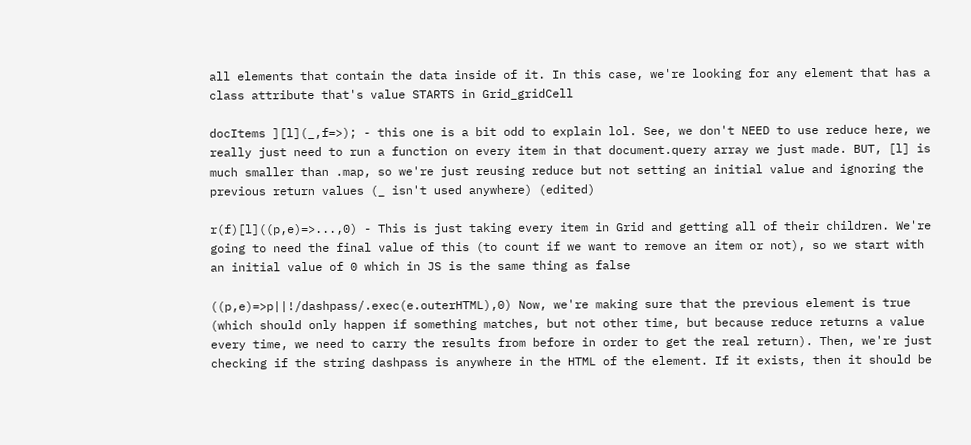all elements that contain the data inside of it. In this case, we're looking for any element that has a class attribute that's value STARTS in Grid_gridCell

docItems ][l](_,f=>); - this one is a bit odd to explain lol. See, we don't NEED to use reduce here, we really just need to run a function on every item in that document.query array we just made. BUT, [l] is much smaller than .map, so we're just reusing reduce but not setting an initial value and ignoring the previous return values (_ isn't used anywhere) (edited)

r(f)[l]((p,e)=>...,0) - This is just taking every item in Grid and getting all of their children. We're going to need the final value of this (to count if we want to remove an item or not), so we start with an initial value of 0 which in JS is the same thing as false

((p,e)=>p||!/dashpass/.exec(e.outerHTML),0) Now, we're making sure that the previous element is true (which should only happen if something matches, but not other time, but because reduce returns a value every time, we need to carry the results from before in order to get the real return). Then, we're just checking if the string dashpass is anywhere in the HTML of the element. If it exists, then it should be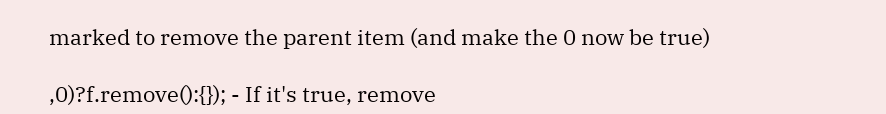marked to remove the parent item (and make the 0 now be true)

,0)?f.remove():{}); - If it's true, remove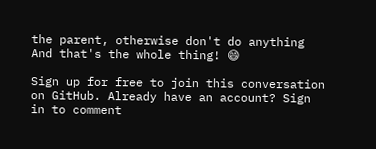the parent, otherwise don't do anything And that's the whole thing! 😄

Sign up for free to join this conversation on GitHub. Already have an account? Sign in to comment